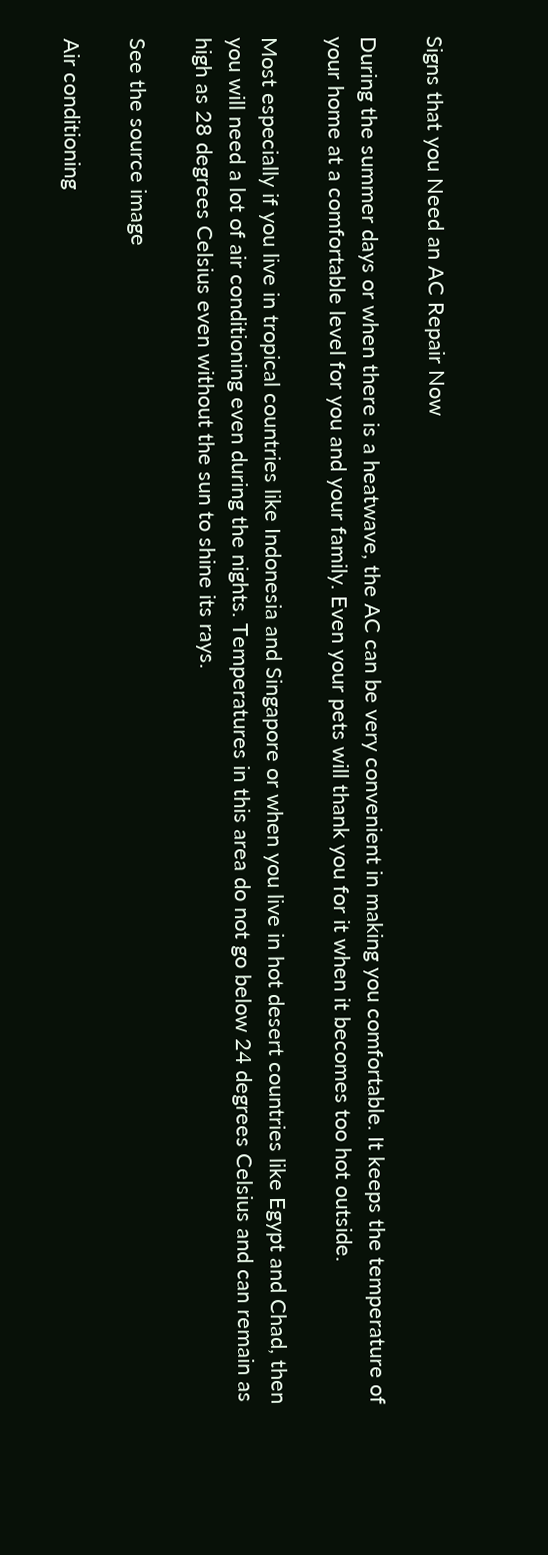Signs that you Need an AC Repair Now

During the summer days or when there is a heatwave, the AC can be very convenient in making you comfortable. It keeps the temperature of your home at a comfortable level for you and your family. Even your pets will thank you for it when it becomes too hot outside.

Most especially if you live in tropical countries like Indonesia and Singapore or when you live in hot desert countries like Egypt and Chad, then you will need a lot of air conditioning even during the nights. Temperatures in this area do not go below 24 degrees Celsius and can remain as high as 28 degrees Celsius even without the sun to shine its rays.

See the source image

Air conditioning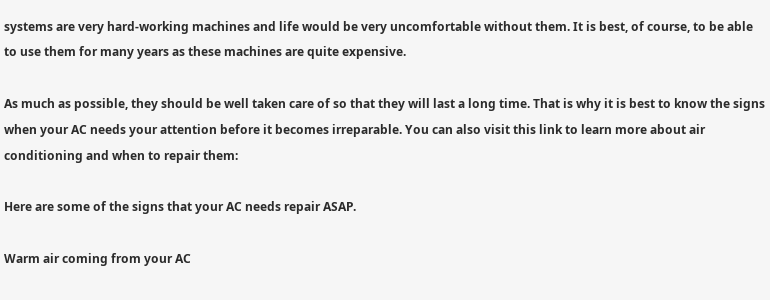systems are very hard-working machines and life would be very uncomfortable without them. It is best, of course, to be able to use them for many years as these machines are quite expensive.

As much as possible, they should be well taken care of so that they will last a long time. That is why it is best to know the signs when your AC needs your attention before it becomes irreparable. You can also visit this link to learn more about air conditioning and when to repair them:

Here are some of the signs that your AC needs repair ASAP.

Warm air coming from your AC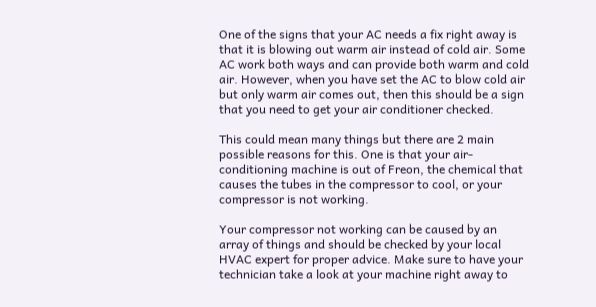One of the signs that your AC needs a fix right away is that it is blowing out warm air instead of cold air. Some AC work both ways and can provide both warm and cold air. However, when you have set the AC to blow cold air but only warm air comes out, then this should be a sign that you need to get your air conditioner checked.

This could mean many things but there are 2 main possible reasons for this. One is that your air-conditioning machine is out of Freon, the chemical that causes the tubes in the compressor to cool, or your compressor is not working.

Your compressor not working can be caused by an array of things and should be checked by your local HVAC expert for proper advice. Make sure to have your technician take a look at your machine right away to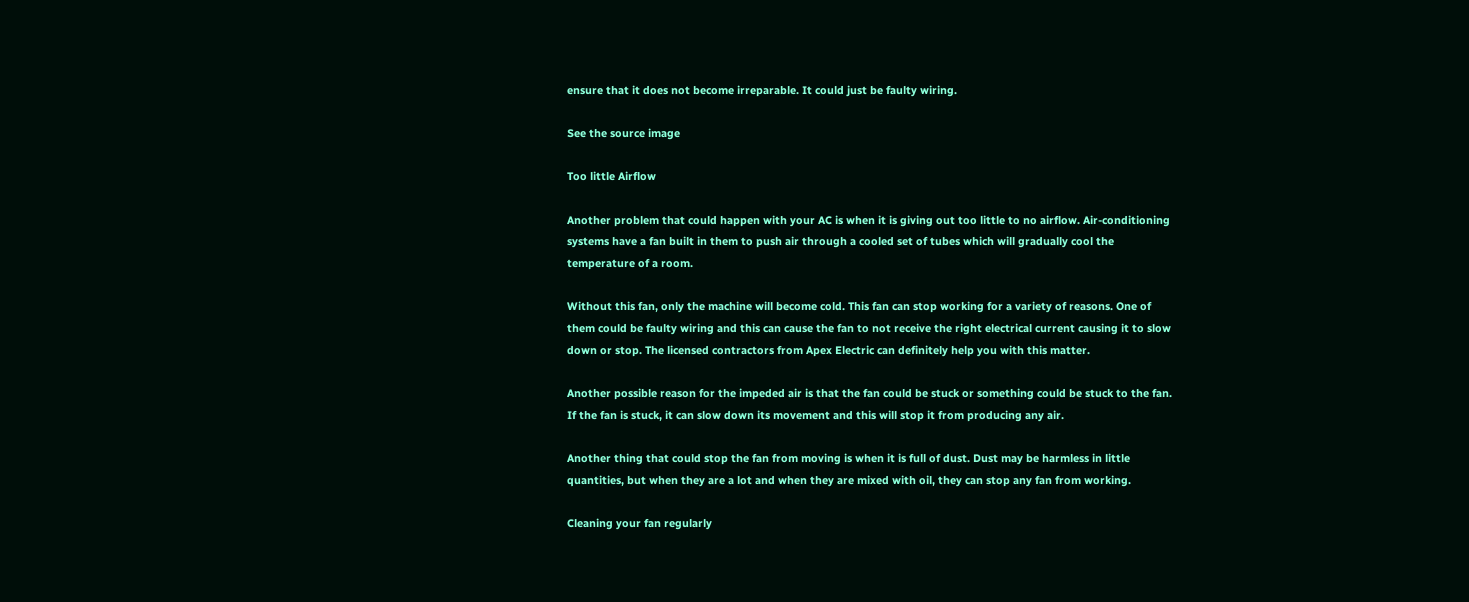ensure that it does not become irreparable. It could just be faulty wiring.

See the source image

Too little Airflow

Another problem that could happen with your AC is when it is giving out too little to no airflow. Air-conditioning systems have a fan built in them to push air through a cooled set of tubes which will gradually cool the temperature of a room.

Without this fan, only the machine will become cold. This fan can stop working for a variety of reasons. One of them could be faulty wiring and this can cause the fan to not receive the right electrical current causing it to slow down or stop. The licensed contractors from Apex Electric can definitely help you with this matter.

Another possible reason for the impeded air is that the fan could be stuck or something could be stuck to the fan. If the fan is stuck, it can slow down its movement and this will stop it from producing any air.

Another thing that could stop the fan from moving is when it is full of dust. Dust may be harmless in little quantities, but when they are a lot and when they are mixed with oil, they can stop any fan from working.

Cleaning your fan regularly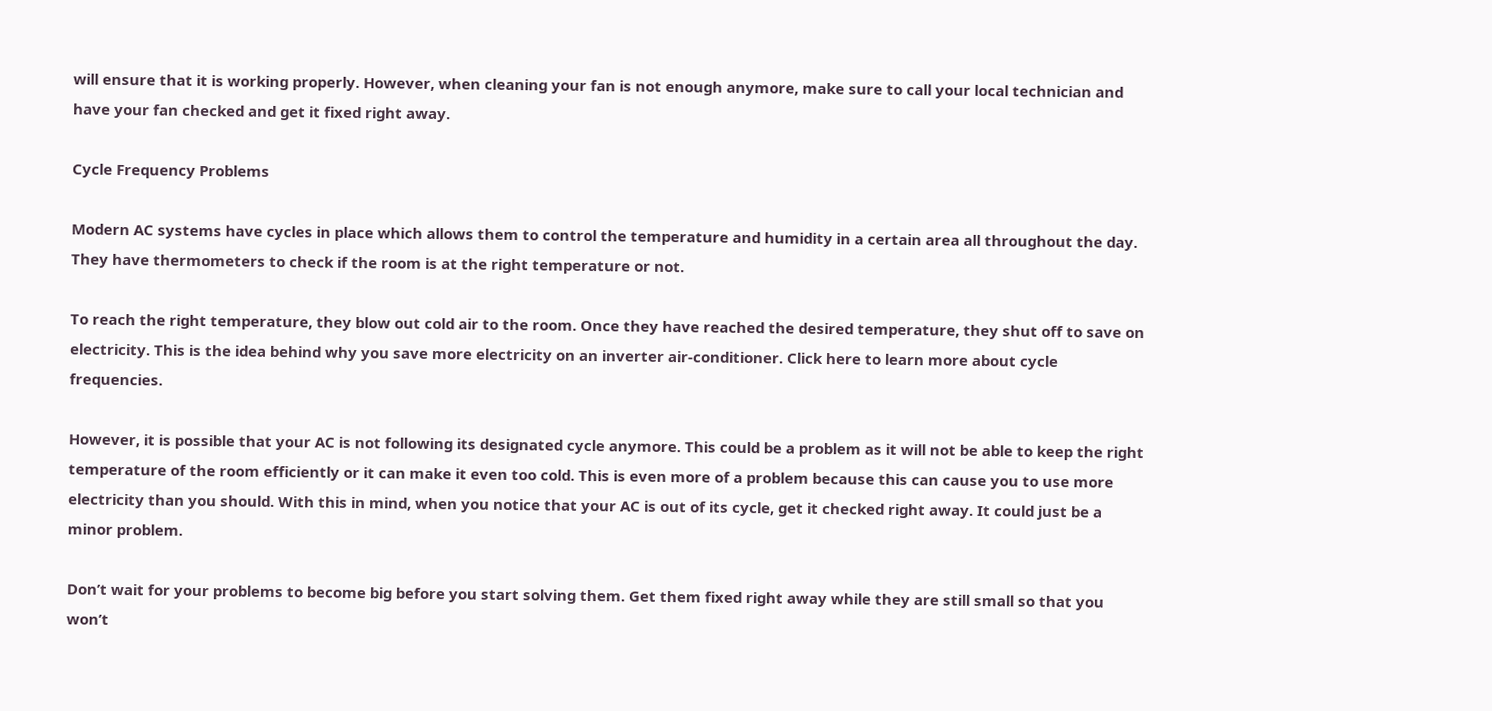will ensure that it is working properly. However, when cleaning your fan is not enough anymore, make sure to call your local technician and have your fan checked and get it fixed right away.

Cycle Frequency Problems

Modern AC systems have cycles in place which allows them to control the temperature and humidity in a certain area all throughout the day. They have thermometers to check if the room is at the right temperature or not.

To reach the right temperature, they blow out cold air to the room. Once they have reached the desired temperature, they shut off to save on electricity. This is the idea behind why you save more electricity on an inverter air-conditioner. Click here to learn more about cycle frequencies.

However, it is possible that your AC is not following its designated cycle anymore. This could be a problem as it will not be able to keep the right temperature of the room efficiently or it can make it even too cold. This is even more of a problem because this can cause you to use more electricity than you should. With this in mind, when you notice that your AC is out of its cycle, get it checked right away. It could just be a minor problem.

Don’t wait for your problems to become big before you start solving them. Get them fixed right away while they are still small so that you won’t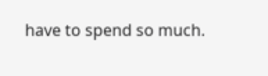have to spend so much.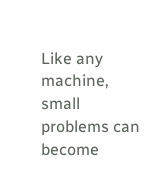Like any machine, small problems can become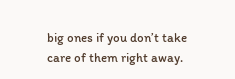big ones if you don’t take care of them right away.